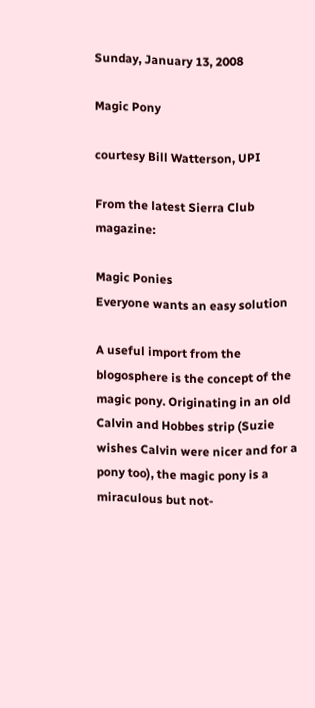Sunday, January 13, 2008

Magic Pony

courtesy Bill Watterson, UPI

From the latest Sierra Club magazine:

Magic Ponies
Everyone wants an easy solution

A useful import from the blogosphere is the concept of the magic pony. Originating in an old Calvin and Hobbes strip (Suzie wishes Calvin were nicer and for a pony too), the magic pony is a miraculous but not-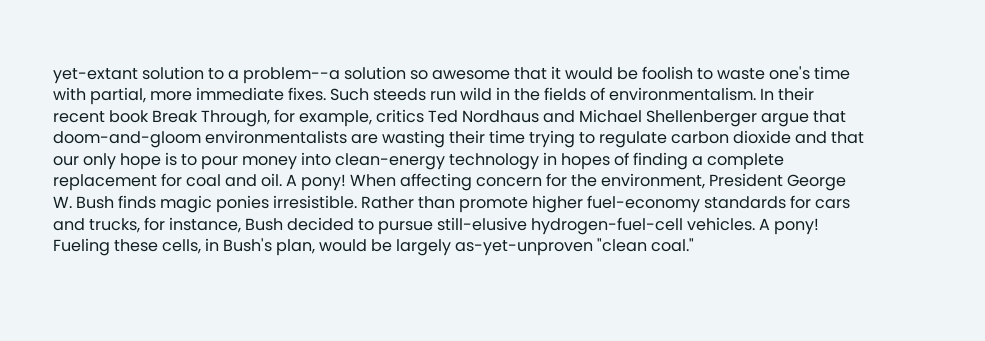yet-extant solution to a problem--a solution so awesome that it would be foolish to waste one's time with partial, more immediate fixes. Such steeds run wild in the fields of environmentalism. In their recent book Break Through, for example, critics Ted Nordhaus and Michael Shellenberger argue that doom-and-gloom environmentalists are wasting their time trying to regulate carbon dioxide and that our only hope is to pour money into clean-energy technology in hopes of finding a complete replacement for coal and oil. A pony! When affecting concern for the environment, President George W. Bush finds magic ponies irresistible. Rather than promote higher fuel-economy standards for cars and trucks, for instance, Bush decided to pursue still-elusive hydrogen-fuel-cell vehicles. A pony! Fueling these cells, in Bush's plan, would be largely as-yet-unproven "clean coal."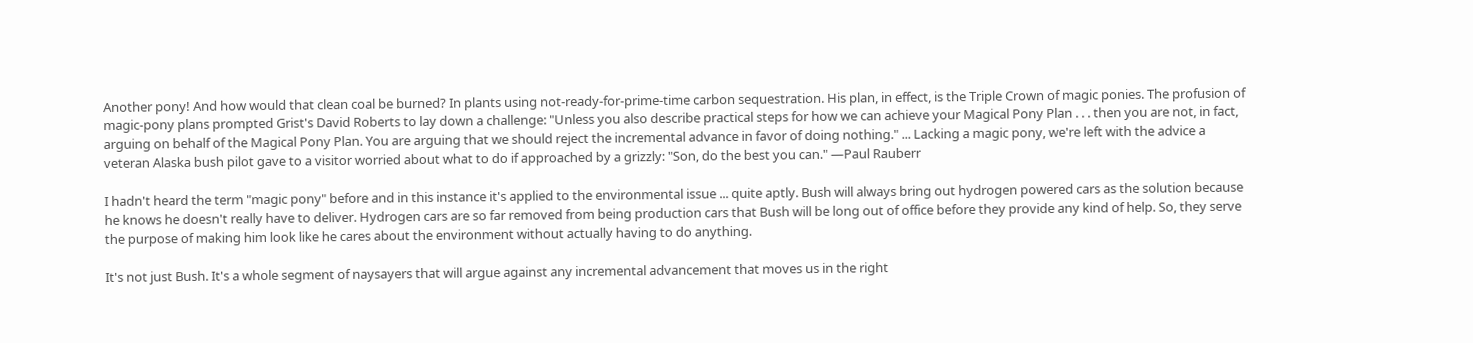Another pony! And how would that clean coal be burned? In plants using not-ready-for-prime-time carbon sequestration. His plan, in effect, is the Triple Crown of magic ponies. The profusion of magic-pony plans prompted Grist's David Roberts to lay down a challenge: "Unless you also describe practical steps for how we can achieve your Magical Pony Plan . . . then you are not, in fact, arguing on behalf of the Magical Pony Plan. You are arguing that we should reject the incremental advance in favor of doing nothing." ... Lacking a magic pony, we're left with the advice a veteran Alaska bush pilot gave to a visitor worried about what to do if approached by a grizzly: "Son, do the best you can." —Paul Rauberr

I hadn't heard the term "magic pony" before and in this instance it's applied to the environmental issue ... quite aptly. Bush will always bring out hydrogen powered cars as the solution because he knows he doesn't really have to deliver. Hydrogen cars are so far removed from being production cars that Bush will be long out of office before they provide any kind of help. So, they serve the purpose of making him look like he cares about the environment without actually having to do anything.

It's not just Bush. It's a whole segment of naysayers that will argue against any incremental advancement that moves us in the right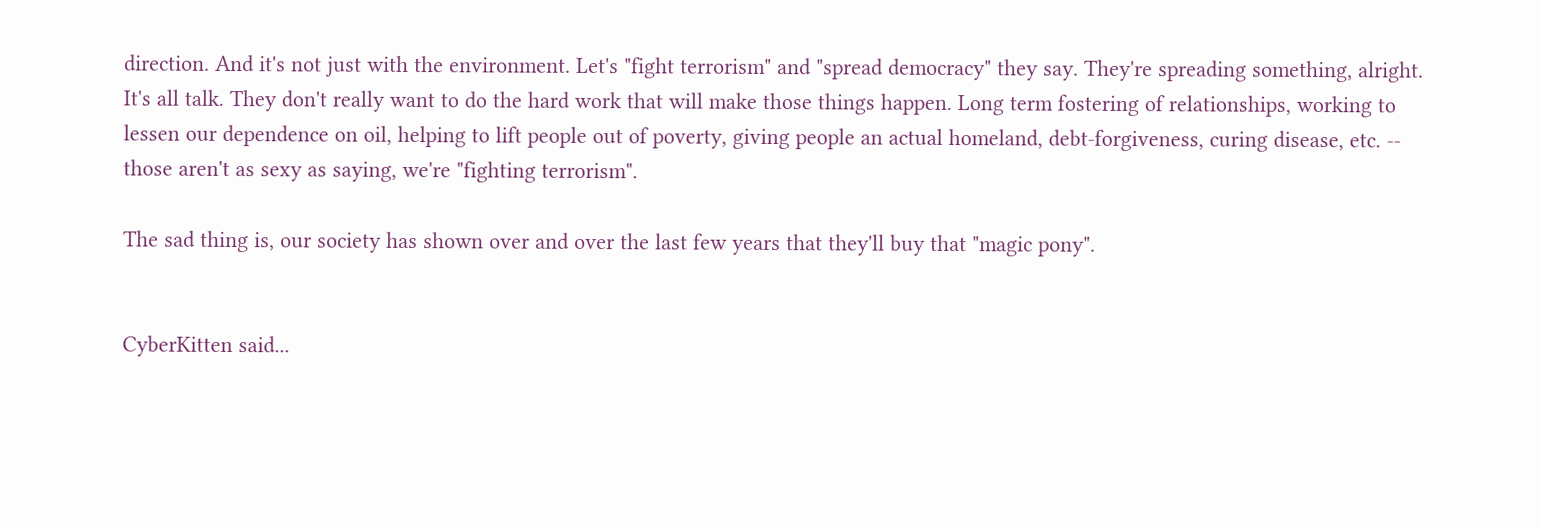direction. And it's not just with the environment. Let's "fight terrorism" and "spread democracy" they say. They're spreading something, alright. It's all talk. They don't really want to do the hard work that will make those things happen. Long term fostering of relationships, working to lessen our dependence on oil, helping to lift people out of poverty, giving people an actual homeland, debt-forgiveness, curing disease, etc. -- those aren't as sexy as saying, we're "fighting terrorism".

The sad thing is, our society has shown over and over the last few years that they'll buy that "magic pony".


CyberKitten said...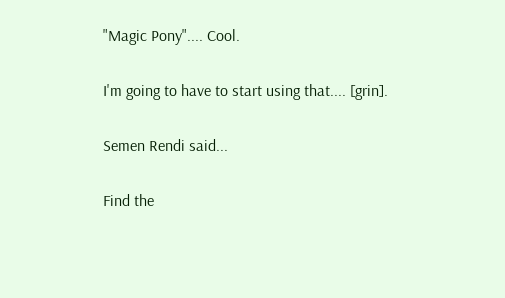"Magic Pony".... Cool.

I'm going to have to start using that.... [grin].

Semen Rendi said...

Find the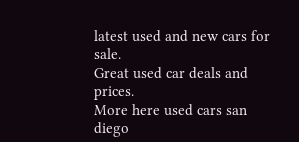latest used and new cars for sale.
Great used car deals and prices.
More here used cars san diego